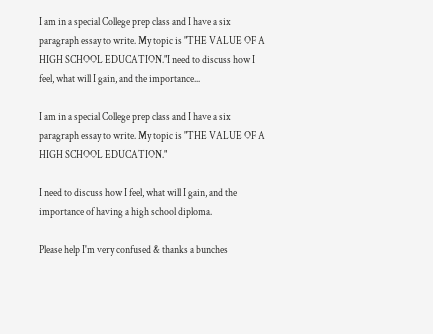I am in a special College prep class and I have a six paragraph essay to write. My topic is "THE VALUE OF A HIGH SCHOOL EDUCATION."I need to discuss how I feel, what will I gain, and the importance...

I am in a special College prep class and I have a six paragraph essay to write. My topic is "THE VALUE OF A HIGH SCHOOL EDUCATION."

I need to discuss how I feel, what will I gain, and the importance of having a high school diploma.

Please help I'm very confused & thanks a bunches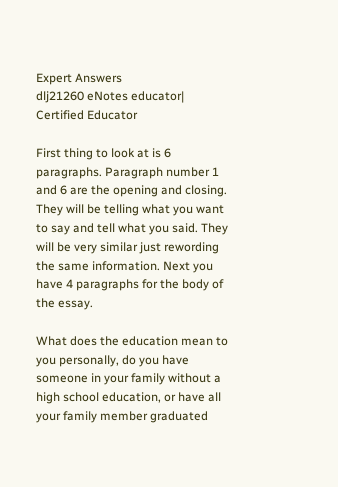Expert Answers
dlj21260 eNotes educator| Certified Educator

First thing to look at is 6 paragraphs. Paragraph number 1 and 6 are the opening and closing. They will be telling what you want to say and tell what you said. They will be very similar just rewording the same information. Next you have 4 paragraphs for the body of the essay.

What does the education mean to you personally, do you have someone in your family without a high school education, or have all your family member graduated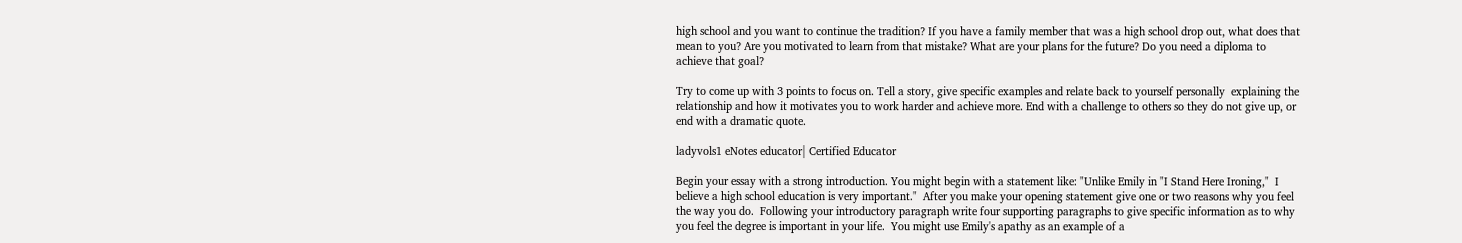high school and you want to continue the tradition? If you have a family member that was a high school drop out, what does that mean to you? Are you motivated to learn from that mistake? What are your plans for the future? Do you need a diploma to achieve that goal?

Try to come up with 3 points to focus on. Tell a story, give specific examples and relate back to yourself personally  explaining the relationship and how it motivates you to work harder and achieve more. End with a challenge to others so they do not give up, or end with a dramatic quote.

ladyvols1 eNotes educator| Certified Educator

Begin your essay with a strong introduction. You might begin with a statement like: "Unlike Emily in "I Stand Here Ironing,"  I believe a high school education is very important."  After you make your opening statement give one or two reasons why you feel the way you do.  Following your introductory paragraph write four supporting paragraphs to give specific information as to why you feel the degree is important in your life.  You might use Emily's apathy as an example of a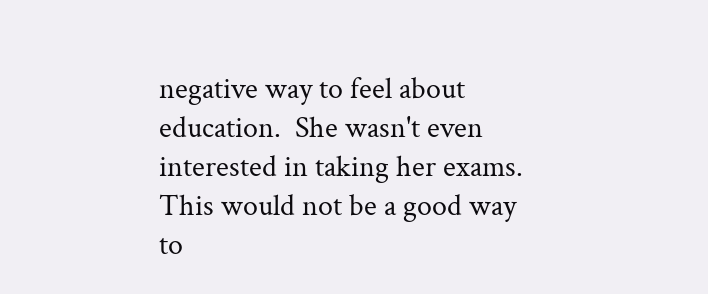negative way to feel about education.  She wasn't even interested in taking her exams.  This would not be a good way to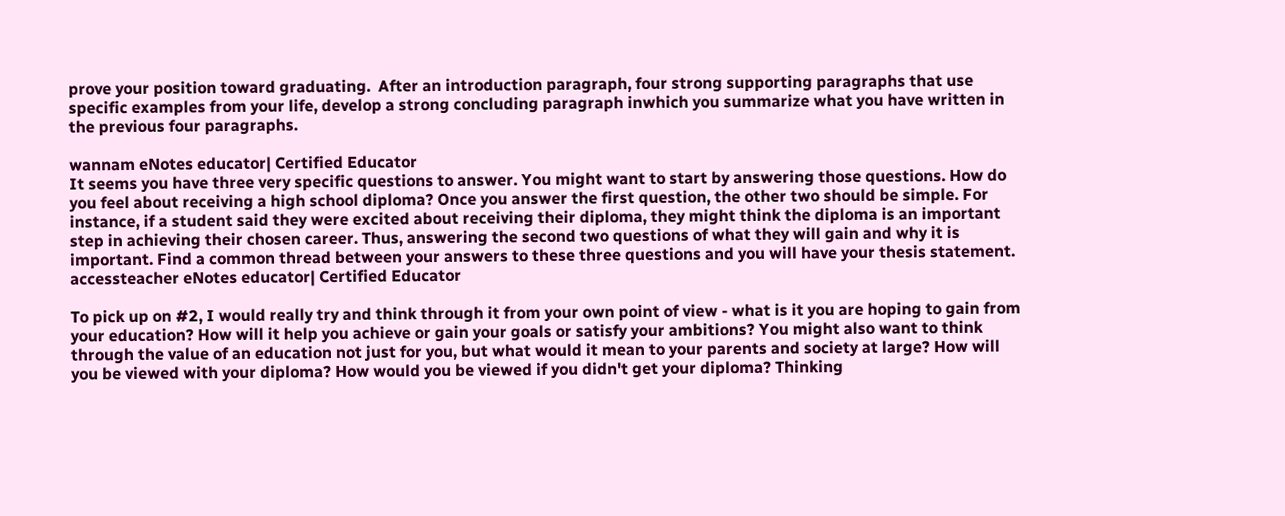prove your position toward graduating.  After an introduction paragraph, four strong supporting paragraphs that use specific examples from your life, develop a strong concluding paragraph inwhich you summarize what you have written in the previous four paragraphs.

wannam eNotes educator| Certified Educator
It seems you have three very specific questions to answer. You might want to start by answering those questions. How do you feel about receiving a high school diploma? Once you answer the first question, the other two should be simple. For instance, if a student said they were excited about receiving their diploma, they might think the diploma is an important step in achieving their chosen career. Thus, answering the second two questions of what they will gain and why it is important. Find a common thread between your answers to these three questions and you will have your thesis statement.
accessteacher eNotes educator| Certified Educator

To pick up on #2, I would really try and think through it from your own point of view - what is it you are hoping to gain from your education? How will it help you achieve or gain your goals or satisfy your ambitions? You might also want to think through the value of an education not just for you, but what would it mean to your parents and society at large? How will you be viewed with your diploma? How would you be viewed if you didn't get your diploma? Thinking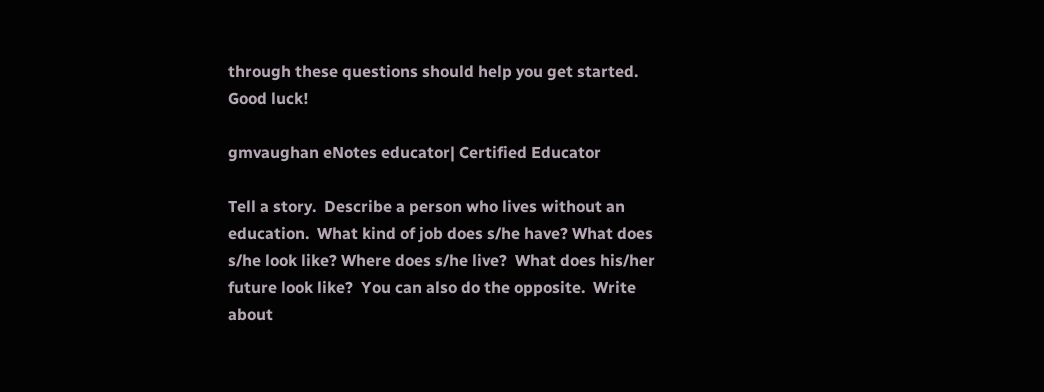through these questions should help you get started. Good luck!

gmvaughan eNotes educator| Certified Educator

Tell a story.  Describe a person who lives without an education.  What kind of job does s/he have? What does s/he look like? Where does s/he live?  What does his/her future look like?  You can also do the opposite.  Write about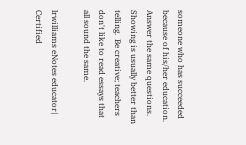someone who has succeeded because of his/her education.  Answer the same questions.  Showing is usually better than telling.  Be creative; teachers don't like to read essays that all sound the same.

lrwilliams eNotes educator| Certified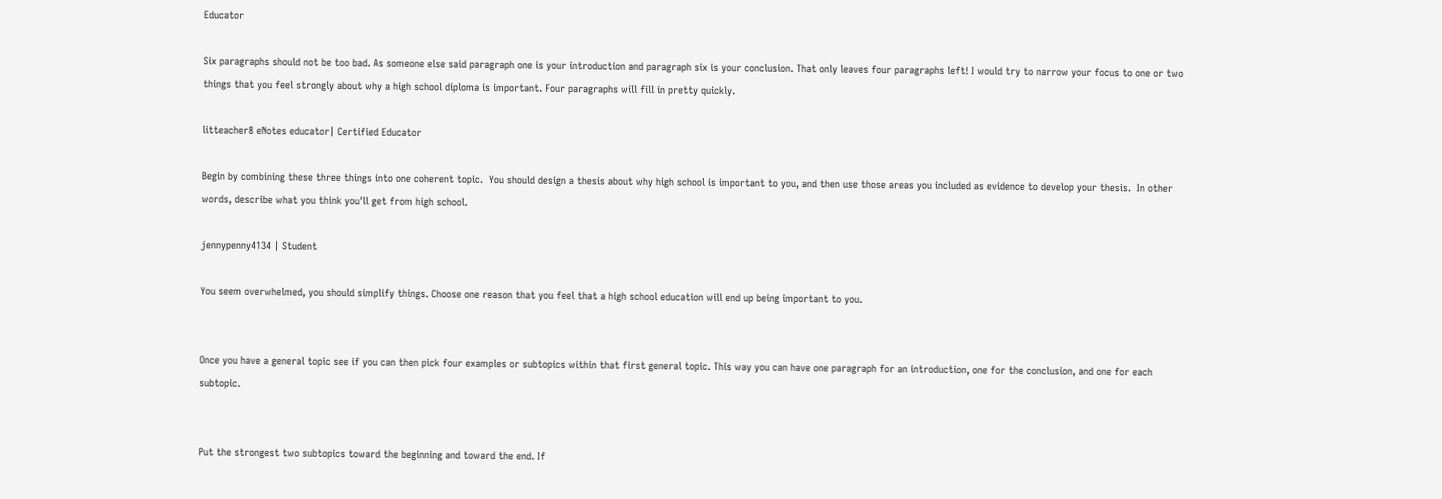Educator

Six paragraphs should not be too bad. As someone else said paragraph one is your introduction and paragraph six is your conclusion. That only leaves four paragraphs left! I would try to narrow your focus to one or two things that you feel strongly about why a high school diploma is important. Four paragraphs will fill in pretty quickly.

litteacher8 eNotes educator| Certified Educator

Begin by combining these three things into one coherent topic.  You should design a thesis about why high school is important to you, and then use those areas you included as evidence to develop your thesis.  In other words, describe what you think you'll get from high school.

jennypenny4134 | Student

You seem overwhelmed, you should simplify things. Choose one reason that you feel that a high school education will end up being important to you.


Once you have a general topic see if you can then pick four examples or subtopics within that first general topic. This way you can have one paragraph for an introduction, one for the conclusion, and one for each subtopic.


Put the strongest two subtopics toward the beginning and toward the end. If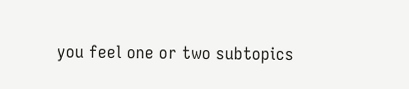you feel one or two subtopics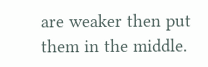are weaker then put them in the middle.